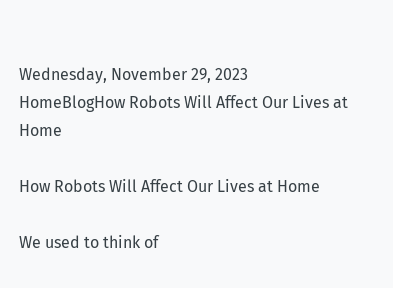Wednesday, November 29, 2023
HomeBlogHow Robots Will Affect Our Lives at Home

How Robots Will Affect Our Lives at Home

We used to think of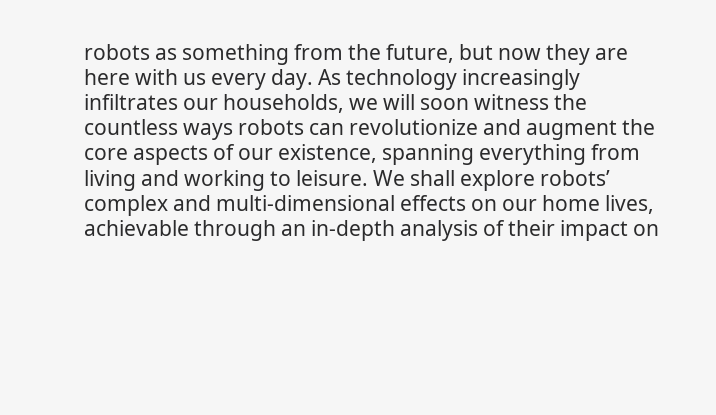robots as something from the future, but now they are here with us every day. As technology increasingly infiltrates our households, we will soon witness the countless ways robots can revolutionize and augment the core aspects of our existence, spanning everything from living and working to leisure. We shall explore robots’ complex and multi-dimensional effects on our home lives, achievable through an in-depth analysis of their impact on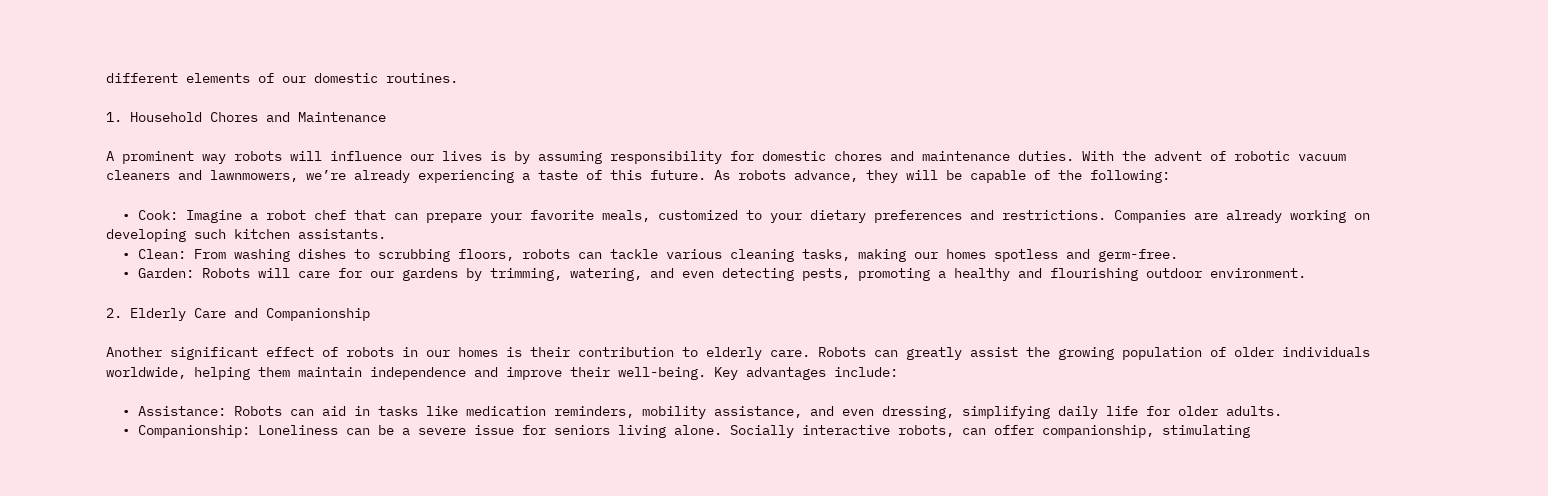different elements of our domestic routines.

1. Household Chores and Maintenance

A prominent way robots will influence our lives is by assuming responsibility for domestic chores and maintenance duties. With the advent of robotic vacuum cleaners and lawnmowers, we’re already experiencing a taste of this future. As robots advance, they will be capable of the following:

  • Cook: Imagine a robot chef that can prepare your favorite meals, customized to your dietary preferences and restrictions. Companies are already working on developing such kitchen assistants.
  • Clean: From washing dishes to scrubbing floors, robots can tackle various cleaning tasks, making our homes spotless and germ-free.
  • Garden: Robots will care for our gardens by trimming, watering, and even detecting pests, promoting a healthy and flourishing outdoor environment.

2. Elderly Care and Companionship

Another significant effect of robots in our homes is their contribution to elderly care. Robots can greatly assist the growing population of older individuals worldwide, helping them maintain independence and improve their well-being. Key advantages include:

  • Assistance: Robots can aid in tasks like medication reminders, mobility assistance, and even dressing, simplifying daily life for older adults.
  • Companionship: Loneliness can be a severe issue for seniors living alone. Socially interactive robots, can offer companionship, stimulating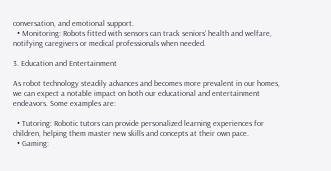conversation, and emotional support.
  • Monitoring: Robots fitted with sensors can track seniors’ health and welfare, notifying caregivers or medical professionals when needed.

3. Education and Entertainment

As robot technology steadily advances and becomes more prevalent in our homes, we can expect a notable impact on both our educational and entertainment endeavors. Some examples are:

  • Tutoring: Robotic tutors can provide personalized learning experiences for children, helping them master new skills and concepts at their own pace.
  • Gaming: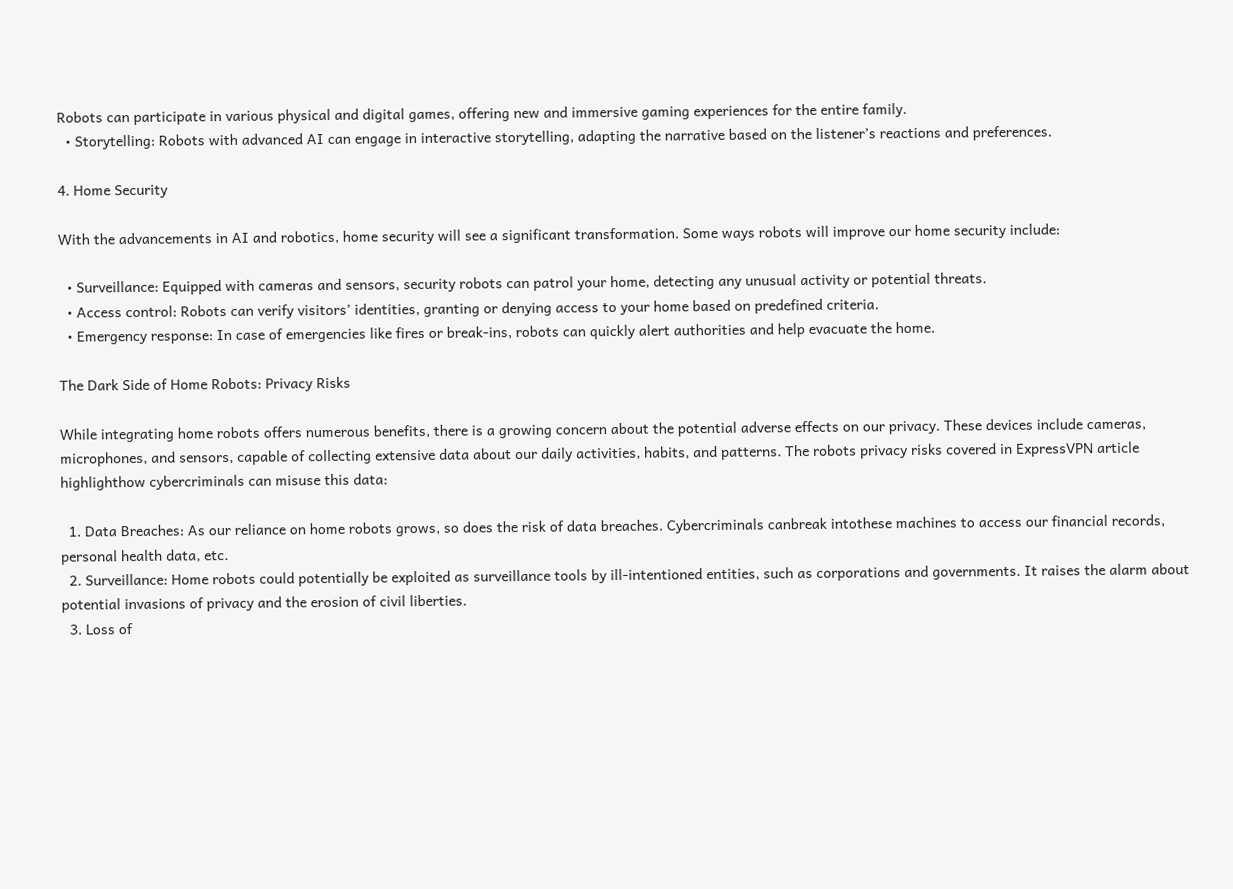Robots can participate in various physical and digital games, offering new and immersive gaming experiences for the entire family.
  • Storytelling: Robots with advanced AI can engage in interactive storytelling, adapting the narrative based on the listener’s reactions and preferences.

4. Home Security

With the advancements in AI and robotics, home security will see a significant transformation. Some ways robots will improve our home security include:

  • Surveillance: Equipped with cameras and sensors, security robots can patrol your home, detecting any unusual activity or potential threats.
  • Access control: Robots can verify visitors’ identities, granting or denying access to your home based on predefined criteria.
  • Emergency response: In case of emergencies like fires or break-ins, robots can quickly alert authorities and help evacuate the home.

The Dark Side of Home Robots: Privacy Risks

While integrating home robots offers numerous benefits, there is a growing concern about the potential adverse effects on our privacy. These devices include cameras, microphones, and sensors, capable of collecting extensive data about our daily activities, habits, and patterns. The robots privacy risks covered in ExpressVPN article highlighthow cybercriminals can misuse this data:

  1. Data Breaches: As our reliance on home robots grows, so does the risk of data breaches. Cybercriminals canbreak intothese machines to access our financial records, personal health data, etc.
  2. Surveillance: Home robots could potentially be exploited as surveillance tools by ill-intentioned entities, such as corporations and governments. It raises the alarm about potential invasions of privacy and the erosion of civil liberties.
  3. Loss of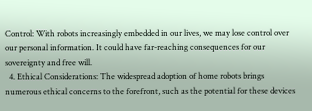Control: With robots increasingly embedded in our lives, we may lose control over our personal information. It could have far-reaching consequences for our sovereignty and free will.
  4. Ethical Considerations: The widespread adoption of home robots brings numerous ethical concerns to the forefront, such as the potential for these devices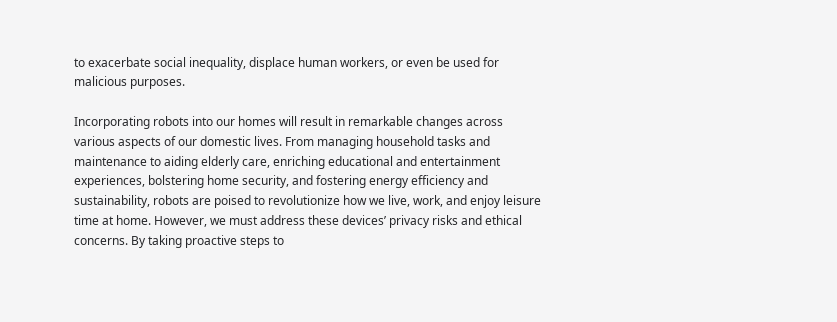to exacerbate social inequality, displace human workers, or even be used for malicious purposes.

Incorporating robots into our homes will result in remarkable changes across various aspects of our domestic lives. From managing household tasks and maintenance to aiding elderly care, enriching educational and entertainment experiences, bolstering home security, and fostering energy efficiency and sustainability, robots are poised to revolutionize how we live, work, and enjoy leisure time at home. However, we must address these devices’ privacy risks and ethical concerns. By taking proactive steps to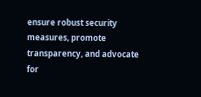ensure robust security measures, promote transparency, and advocate for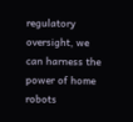regulatory oversight, we can harness the power of home robots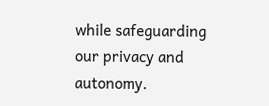while safeguarding our privacy and autonomy.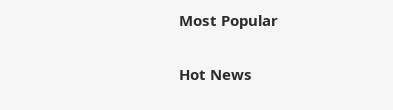Most Popular

Hot News